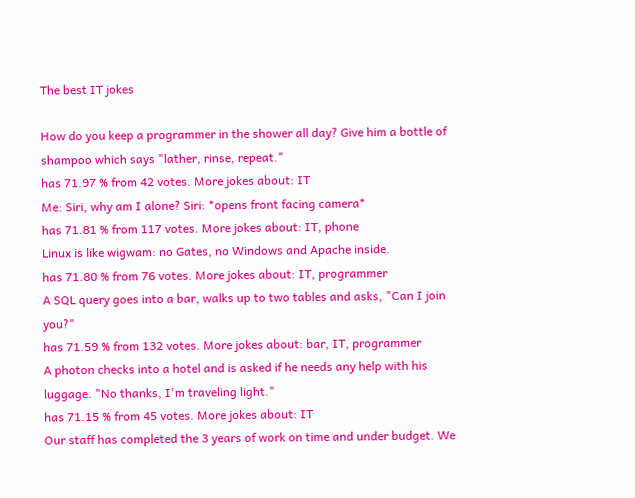The best IT jokes

How do you keep a programmer in the shower all day? Give him a bottle of shampoo which says "lather, rinse, repeat."
has 71.97 % from 42 votes. More jokes about: IT
Me: Siri, why am I alone? Siri: *opens front facing camera*
has 71.81 % from 117 votes. More jokes about: IT, phone
Linux is like wigwam: no Gates, no Windows and Apache inside.
has 71.80 % from 76 votes. More jokes about: IT, programmer
A SQL query goes into a bar, walks up to two tables and asks, "Can I join you?"
has 71.59 % from 132 votes. More jokes about: bar, IT, programmer
A photon checks into a hotel and is asked if he needs any help with his luggage. "No thanks, I'm traveling light."
has 71.15 % from 45 votes. More jokes about: IT
Our staff has completed the 3 years of work on time and under budget. We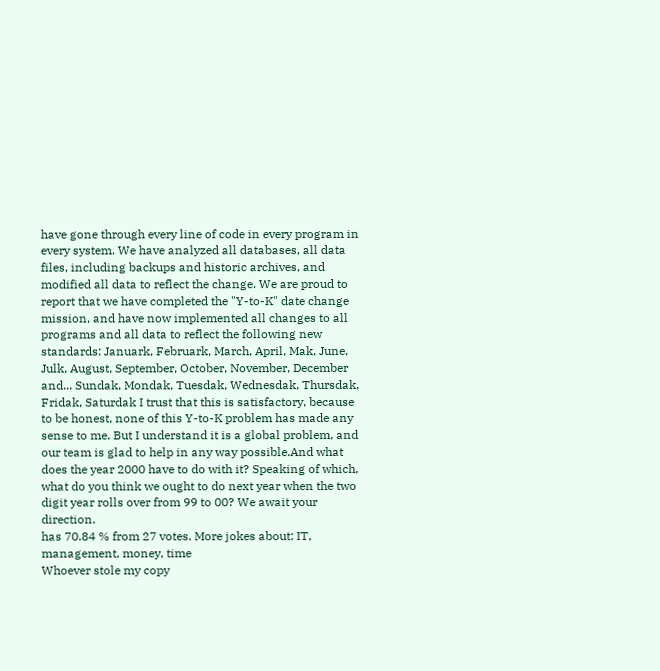have gone through every line of code in every program in every system. We have analyzed all databases, all data files, including backups and historic archives, and modified all data to reflect the change. We are proud to report that we have completed the "Y-to-K" date change mission, and have now implemented all changes to all programs and all data to reflect the following new standards: Januark, Februark, March, April, Mak, June, Julk, August, September, October, November, December and... Sundak, Mondak, Tuesdak, Wednesdak, Thursdak, Fridak, Saturdak I trust that this is satisfactory, because to be honest, none of this Y-to-K problem has made any sense to me. But I understand it is a global problem, and our team is glad to help in any way possible.And what does the year 2000 have to do with it? Speaking of which, what do you think we ought to do next year when the two digit year rolls over from 99 to 00? We await your direction.
has 70.84 % from 27 votes. More jokes about: IT, management, money, time
Whoever stole my copy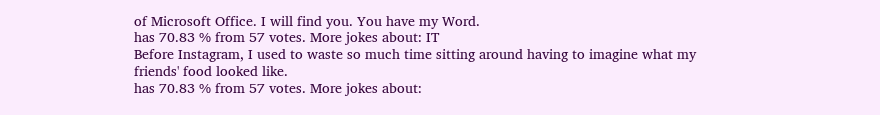of Microsoft Office. I will find you. You have my Word.
has 70.83 % from 57 votes. More jokes about: IT
Before Instagram, I used to waste so much time sitting around having to imagine what my friends' food looked like.
has 70.83 % from 57 votes. More jokes about: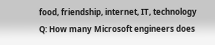food, friendship, internet, IT, technology
Q: How many Microsoft engineers does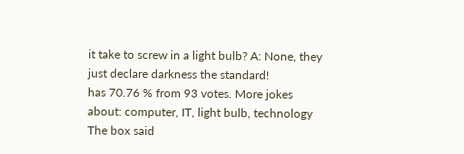it take to screw in a light bulb? A: None, they just declare darkness the standard!
has 70.76 % from 93 votes. More jokes about: computer, IT, light bulb, technology
The box said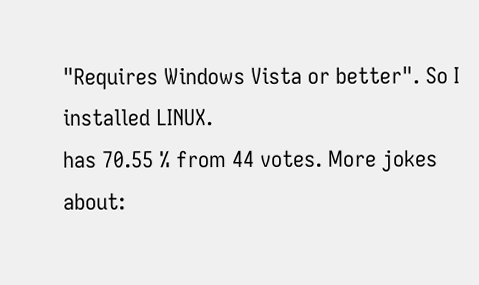"Requires Windows Vista or better". So I installed LINUX.
has 70.55 % from 44 votes. More jokes about: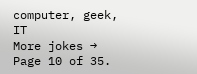computer, geek, IT
More jokes →
Page 10 of 35.